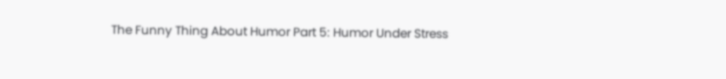The Funny Thing About Humor Part 5: Humor Under Stress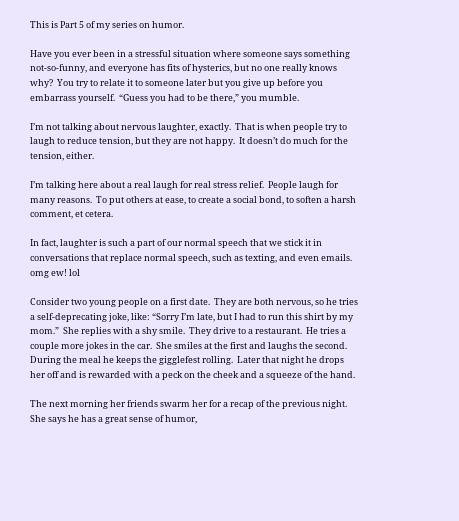This is Part 5 of my series on humor.

Have you ever been in a stressful situation where someone says something not-so-funny, and everyone has fits of hysterics, but no one really knows why?  You try to relate it to someone later but you give up before you embarrass yourself.  “Guess you had to be there,” you mumble.

I’m not talking about nervous laughter, exactly.  That is when people try to laugh to reduce tension, but they are not happy.  It doesn’t do much for the tension, either.

I’m talking here about a real laugh for real stress relief.  People laugh for many reasons.  To put others at ease, to create a social bond, to soften a harsh comment, et cetera.

In fact, laughter is such a part of our normal speech that we stick it in conversations that replace normal speech, such as texting, and even emails.  omg ew! lol

Consider two young people on a first date.  They are both nervous, so he tries a self-deprecating joke, like: “Sorry I’m late, but I had to run this shirt by my mom.”  She replies with a shy smile.  They drive to a restaurant.  He tries a couple more jokes in the car.  She smiles at the first and laughs the second.  During the meal he keeps the gigglefest rolling.  Later that night he drops her off and is rewarded with a peck on the cheek and a squeeze of the hand.

The next morning her friends swarm her for a recap of the previous night.  She says he has a great sense of humor,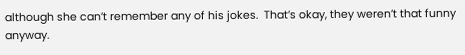although she can’t remember any of his jokes.  That’s okay, they weren’t that funny anyway.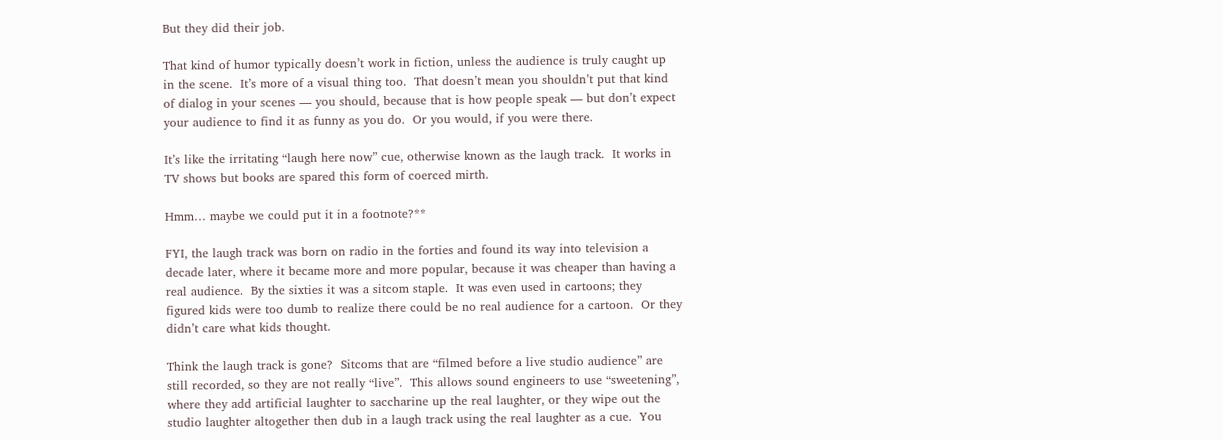But they did their job.

That kind of humor typically doesn’t work in fiction, unless the audience is truly caught up in the scene.  It’s more of a visual thing too.  That doesn’t mean you shouldn’t put that kind of dialog in your scenes — you should, because that is how people speak — but don’t expect your audience to find it as funny as you do.  Or you would, if you were there.

It’s like the irritating “laugh here now” cue, otherwise known as the laugh track.  It works in TV shows but books are spared this form of coerced mirth.

Hmm… maybe we could put it in a footnote?**

FYI, the laugh track was born on radio in the forties and found its way into television a decade later, where it became more and more popular, because it was cheaper than having a real audience.  By the sixties it was a sitcom staple.  It was even used in cartoons; they figured kids were too dumb to realize there could be no real audience for a cartoon.  Or they didn’t care what kids thought.

Think the laugh track is gone?  Sitcoms that are “filmed before a live studio audience” are still recorded, so they are not really “live”.  This allows sound engineers to use “sweetening”, where they add artificial laughter to saccharine up the real laughter, or they wipe out the studio laughter altogether then dub in a laugh track using the real laughter as a cue.  You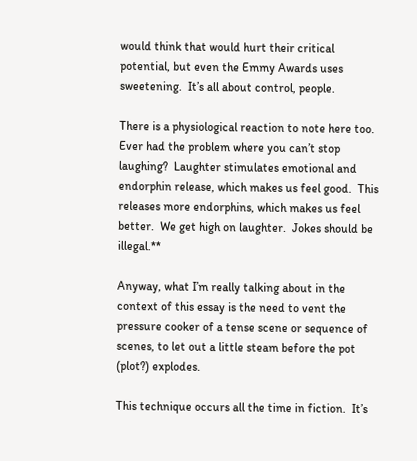would think that would hurt their critical potential, but even the Emmy Awards uses sweetening.  It’s all about control, people.

There is a physiological reaction to note here too.  Ever had the problem where you can’t stop laughing?  Laughter stimulates emotional and endorphin release, which makes us feel good.  This releases more endorphins, which makes us feel better.  We get high on laughter.  Jokes should be illegal.**

Anyway, what I’m really talking about in the context of this essay is the need to vent the pressure cooker of a tense scene or sequence of scenes, to let out a little steam before the pot (plot?) explodes.

This technique occurs all the time in fiction.  It’s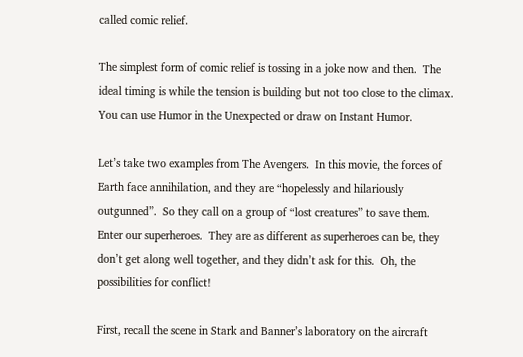called comic relief.

The simplest form of comic relief is tossing in a joke now and then.  The ideal timing is while the tension is building but not too close to the climax.  You can use Humor in the Unexpected or draw on Instant Humor.

Let’s take two examples from The Avengers.  In this movie, the forces of Earth face annihilation, and they are “hopelessly and hilariously outgunned”.  So they call on a group of “lost creatures” to save them.  Enter our superheroes.  They are as different as superheroes can be, they don’t get along well together, and they didn’t ask for this.  Oh, the possibilities for conflict!

First, recall the scene in Stark and Banner’s laboratory on the aircraft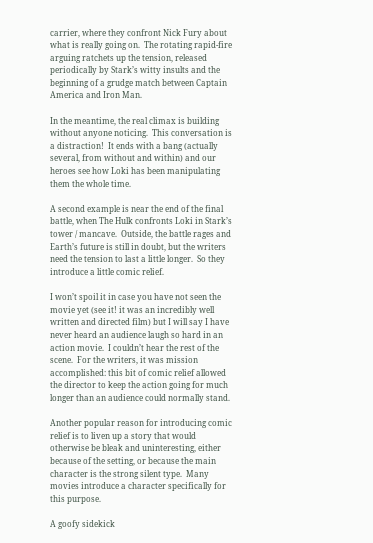carrier, where they confront Nick Fury about what is really going on.  The rotating rapid-fire arguing ratchets up the tension, released periodically by Stark’s witty insults and the beginning of a grudge match between Captain America and Iron Man.

In the meantime, the real climax is building without anyone noticing.  This conversation is a distraction!  It ends with a bang (actually several, from without and within) and our heroes see how Loki has been manipulating them the whole time.

A second example is near the end of the final battle, when The Hulk confronts Loki in Stark’s tower / mancave.  Outside, the battle rages and Earth’s future is still in doubt, but the writers need the tension to last a little longer.  So they introduce a little comic relief.

I won’t spoil it in case you have not seen the movie yet (see it! it was an incredibly well written and directed film) but I will say I have never heard an audience laugh so hard in an action movie.  I couldn’t hear the rest of the scene.  For the writers, it was mission accomplished: this bit of comic relief allowed the director to keep the action going for much longer than an audience could normally stand.

Another popular reason for introducing comic relief is to liven up a story that would otherwise be bleak and uninteresting, either because of the setting, or because the main character is the strong silent type.  Many movies introduce a character specifically for this purpose.

A goofy sidekick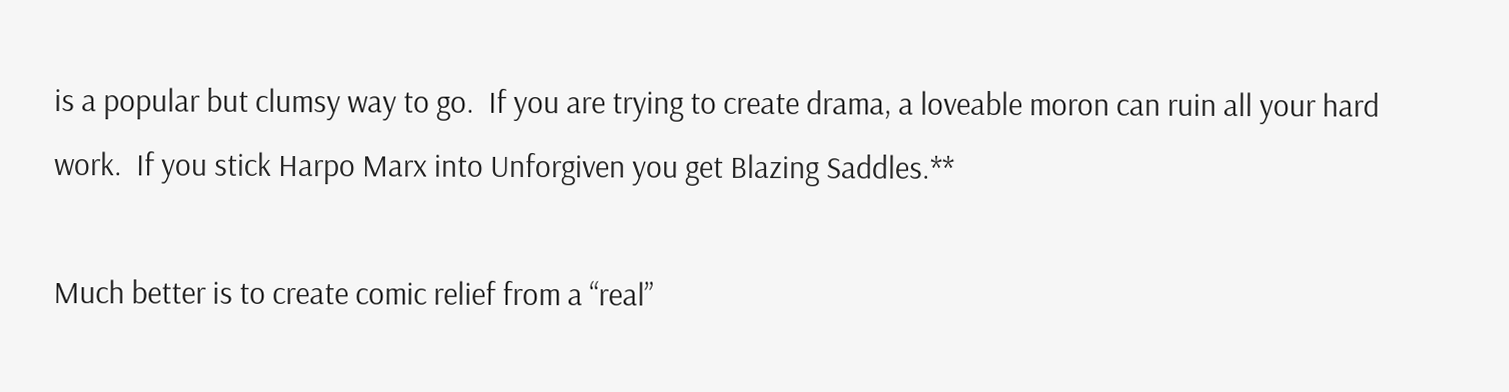is a popular but clumsy way to go.  If you are trying to create drama, a loveable moron can ruin all your hard work.  If you stick Harpo Marx into Unforgiven you get Blazing Saddles.**

Much better is to create comic relief from a “real”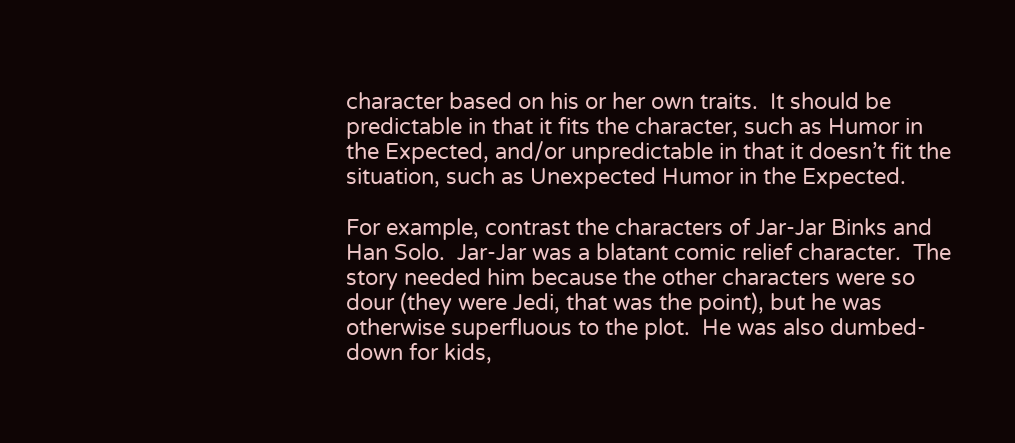character based on his or her own traits.  It should be predictable in that it fits the character, such as Humor in the Expected, and/or unpredictable in that it doesn’t fit the situation, such as Unexpected Humor in the Expected.

For example, contrast the characters of Jar-Jar Binks and Han Solo.  Jar-Jar was a blatant comic relief character.  The story needed him because the other characters were so dour (they were Jedi, that was the point), but he was otherwise superfluous to the plot.  He was also dumbed-down for kids,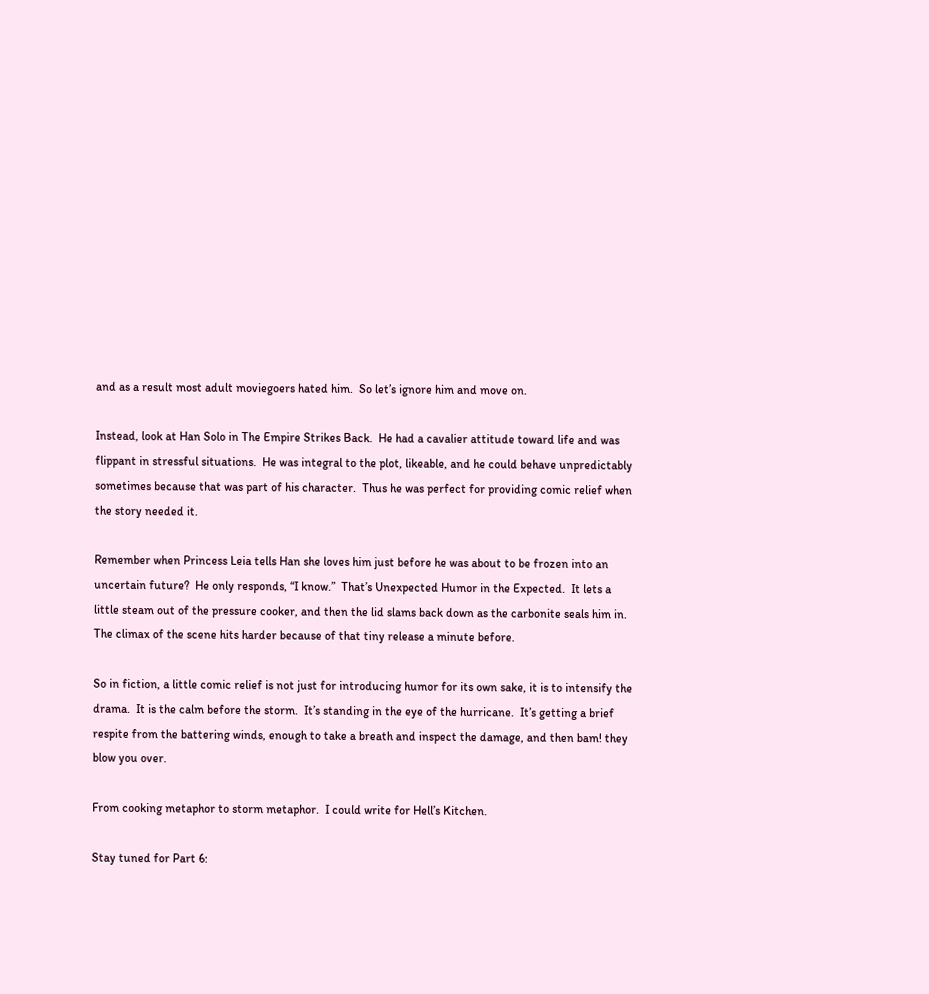and as a result most adult moviegoers hated him.  So let’s ignore him and move on.

Instead, look at Han Solo in The Empire Strikes Back.  He had a cavalier attitude toward life and was flippant in stressful situations.  He was integral to the plot, likeable, and he could behave unpredictably sometimes because that was part of his character.  Thus he was perfect for providing comic relief when the story needed it.

Remember when Princess Leia tells Han she loves him just before he was about to be frozen into an uncertain future?  He only responds, “I know.”  That’s Unexpected Humor in the Expected.  It lets a little steam out of the pressure cooker, and then the lid slams back down as the carbonite seals him in.  The climax of the scene hits harder because of that tiny release a minute before.

So in fiction, a little comic relief is not just for introducing humor for its own sake, it is to intensify the drama.  It is the calm before the storm.  It’s standing in the eye of the hurricane.  It’s getting a brief respite from the battering winds, enough to take a breath and inspect the damage, and then bam! they blow you over.

From cooking metaphor to storm metaphor.  I could write for Hell’s Kitchen.

Stay tuned for Part 6: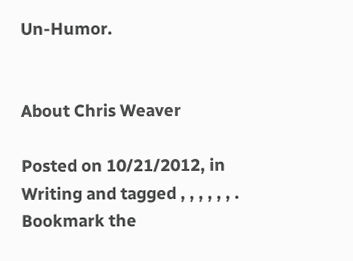Un-Humor.


About Chris Weaver

Posted on 10/21/2012, in Writing and tagged , , , , , , . Bookmark the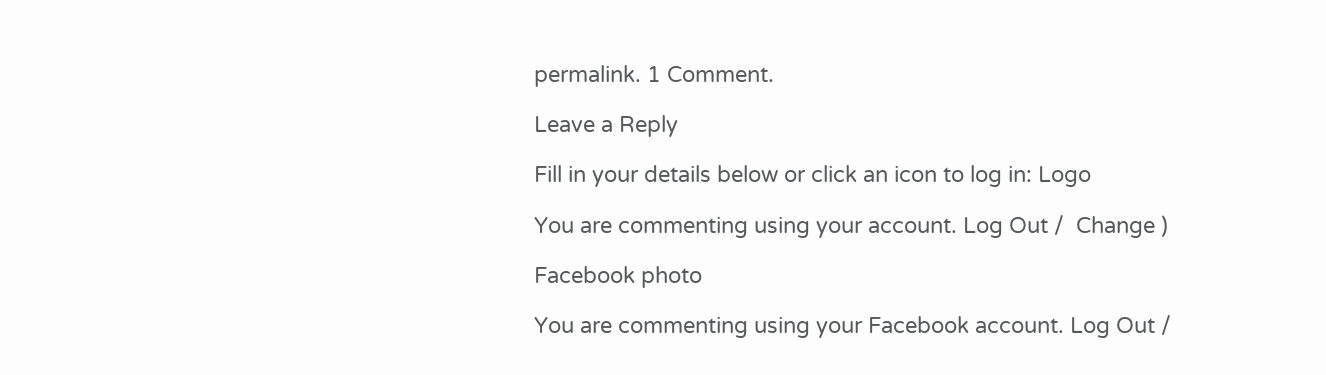permalink. 1 Comment.

Leave a Reply

Fill in your details below or click an icon to log in: Logo

You are commenting using your account. Log Out /  Change )

Facebook photo

You are commenting using your Facebook account. Log Out /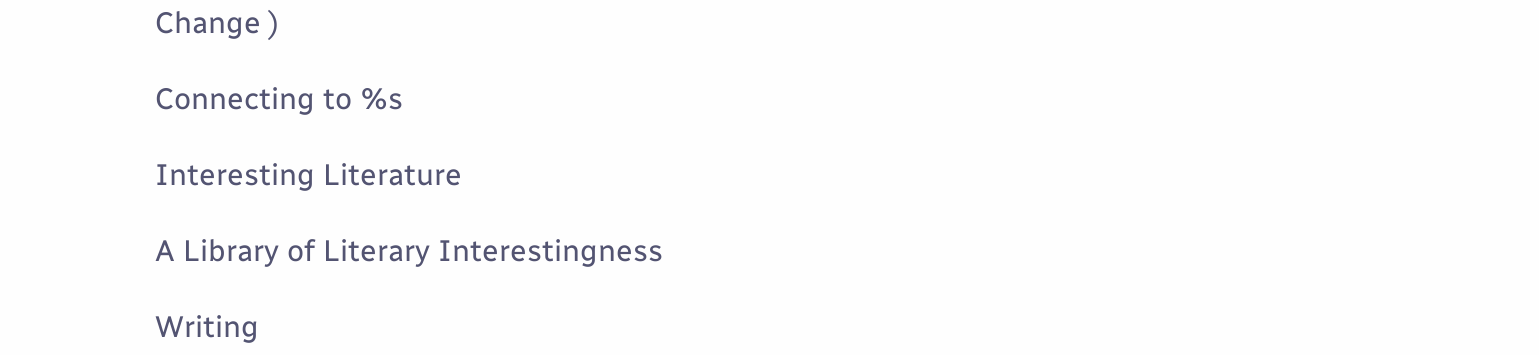Change )

Connecting to %s

Interesting Literature

A Library of Literary Interestingness

Writing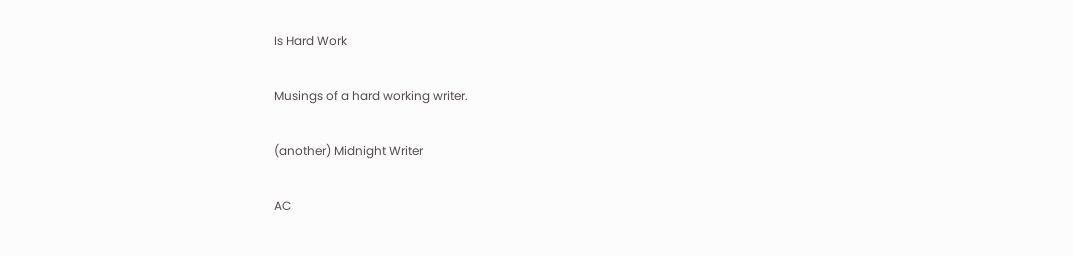Is Hard Work

Musings of a hard working writer.

(another) Midnight Writer

AC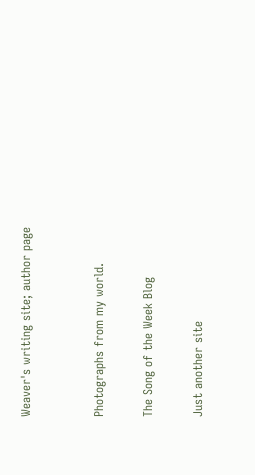Weaver's writing site; author page


Photographs from my world.

The Song of the Week Blog

Just another site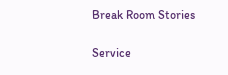Break Room Stories

Service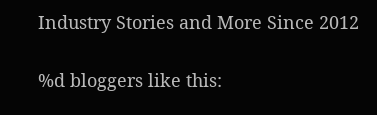Industry Stories and More Since 2012

%d bloggers like this: